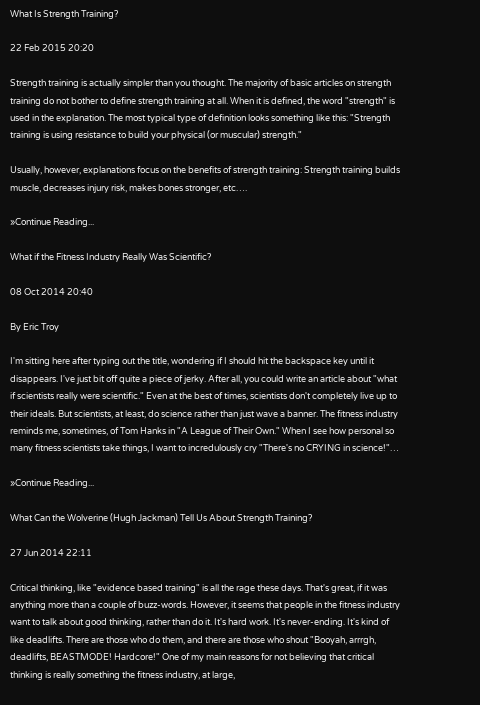What Is Strength Training?

22 Feb 2015 20:20

Strength training is actually simpler than you thought. The majority of basic articles on strength training do not bother to define strength training at all. When it is defined, the word "strength" is used in the explanation. The most typical type of definition looks something like this: "Strength training is using resistance to build your physical (or muscular) strength."

Usually, however, explanations focus on the benefits of strength training: Strength training builds muscle, decreases injury risk, makes bones stronger, etc….

»Continue Reading...

What if the Fitness Industry Really Was Scientific?

08 Oct 2014 20:40

By Eric Troy

I'm sitting here after typing out the title, wondering if I should hit the backspace key until it disappears. I've just bit off quite a piece of jerky. After all, you could write an article about "what if scientists really were scientific." Even at the best of times, scientists don't completely live up to their ideals. But scientists, at least, do science rather than just wave a banner. The fitness industry reminds me, sometimes, of Tom Hanks in "A League of Their Own." When I see how personal so many fitness scientists take things, I want to incredulously cry "There's no CRYING in science!"…

»Continue Reading...

What Can the Wolverine (Hugh Jackman) Tell Us About Strength Training?

27 Jun 2014 22:11

Critical thinking, like "evidence based training" is all the rage these days. That's great, if it was anything more than a couple of buzz-words. However, it seems that people in the fitness industry want to talk about good thinking, rather than do it. It's hard work. It's never-ending. It's kind of like deadlifts. There are those who do them, and there are those who shout "Booyah, arrrgh, deadlifts, BEASTMODE! Hardcore!" One of my main reasons for not believing that critical thinking is really something the fitness industry, at large,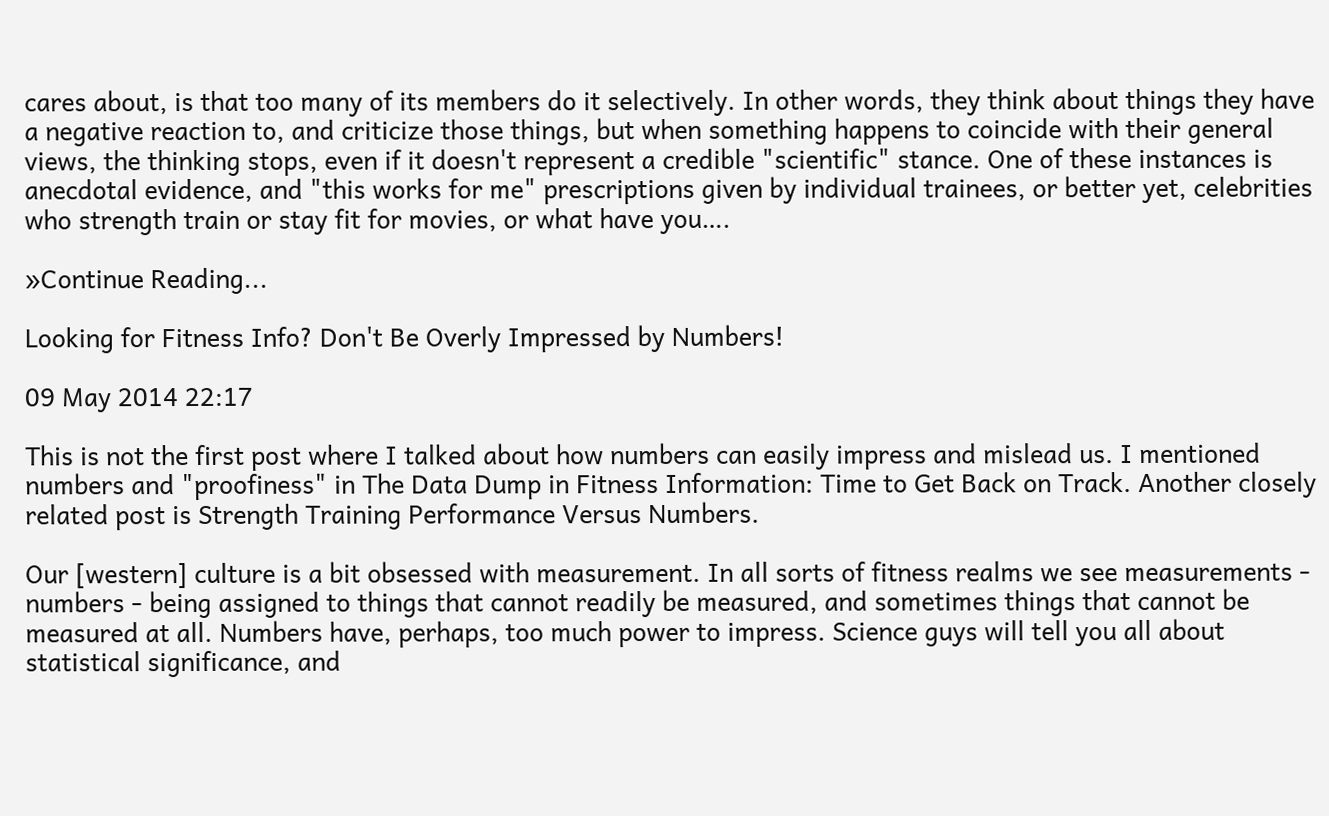cares about, is that too many of its members do it selectively. In other words, they think about things they have a negative reaction to, and criticize those things, but when something happens to coincide with their general views, the thinking stops, even if it doesn't represent a credible "scientific" stance. One of these instances is anecdotal evidence, and "this works for me" prescriptions given by individual trainees, or better yet, celebrities who strength train or stay fit for movies, or what have you….

»Continue Reading...

Looking for Fitness Info? Don't Be Overly Impressed by Numbers!

09 May 2014 22:17

This is not the first post where I talked about how numbers can easily impress and mislead us. I mentioned numbers and "proofiness" in The Data Dump in Fitness Information: Time to Get Back on Track. Another closely related post is Strength Training Performance Versus Numbers.

Our [western] culture is a bit obsessed with measurement. In all sorts of fitness realms we see measurements - numbers - being assigned to things that cannot readily be measured, and sometimes things that cannot be measured at all. Numbers have, perhaps, too much power to impress. Science guys will tell you all about statistical significance, and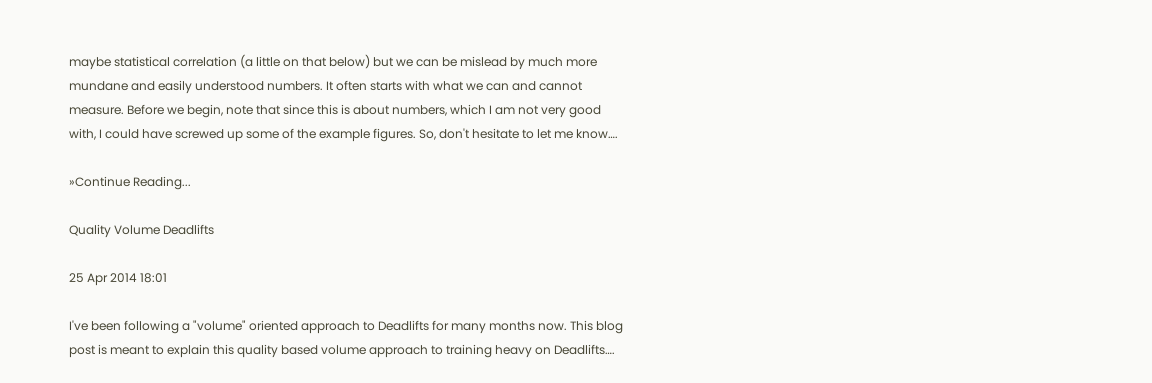maybe statistical correlation (a little on that below) but we can be mislead by much more mundane and easily understood numbers. It often starts with what we can and cannot measure. Before we begin, note that since this is about numbers, which I am not very good with, I could have screwed up some of the example figures. So, don't hesitate to let me know….

»Continue Reading...

Quality Volume Deadlifts

25 Apr 2014 18:01

I've been following a "volume" oriented approach to Deadlifts for many months now. This blog post is meant to explain this quality based volume approach to training heavy on Deadlifts….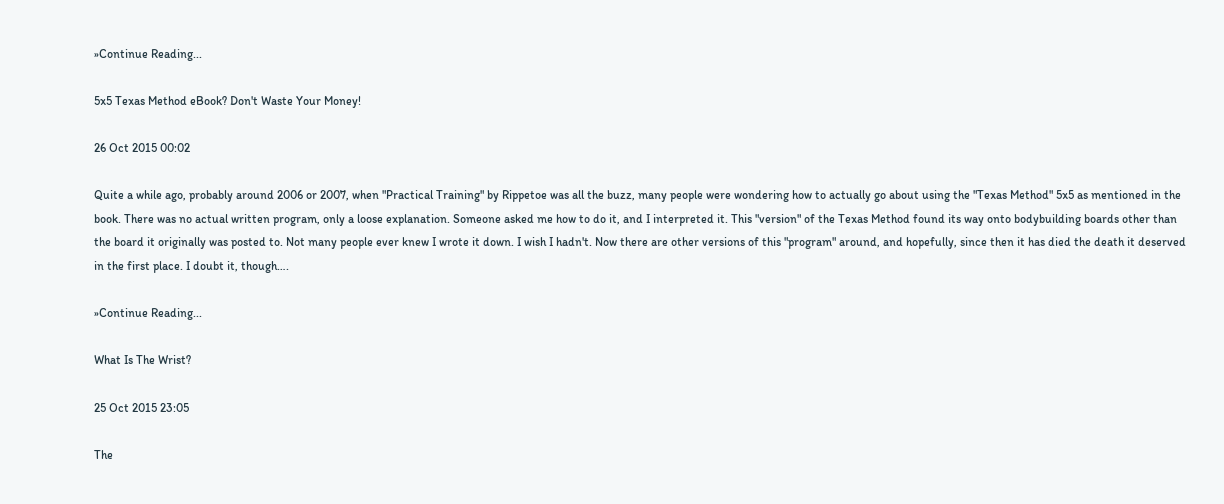»Continue Reading...

5x5 Texas Method eBook? Don't Waste Your Money!

26 Oct 2015 00:02

Quite a while ago, probably around 2006 or 2007, when "Practical Training" by Rippetoe was all the buzz, many people were wondering how to actually go about using the "Texas Method" 5x5 as mentioned in the book. There was no actual written program, only a loose explanation. Someone asked me how to do it, and I interpreted it. This "version" of the Texas Method found its way onto bodybuilding boards other than the board it originally was posted to. Not many people ever knew I wrote it down. I wish I hadn't. Now there are other versions of this "program" around, and hopefully, since then it has died the death it deserved in the first place. I doubt it, though….

»Continue Reading...

What Is The Wrist?

25 Oct 2015 23:05

The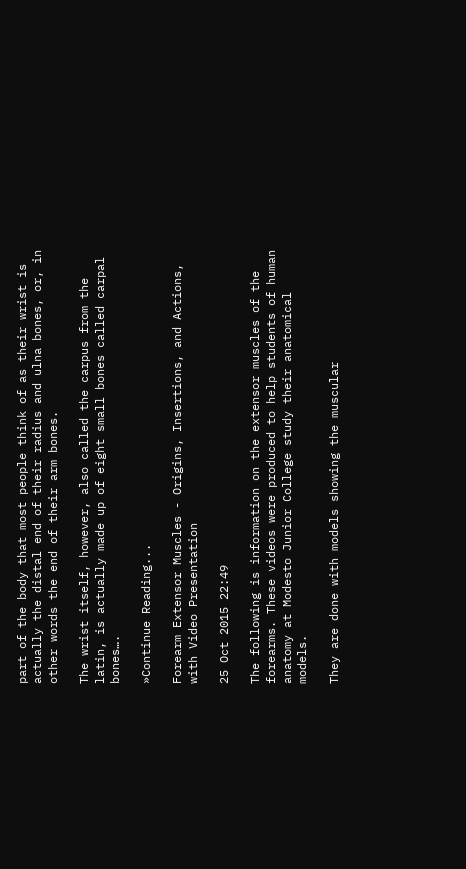part of the body that most people think of as their wrist is actually the distal end of their radius and ulna bones, or, in other words the end of their arm bones.

The wrist itself, however, also called the carpus from the latin, is actually made up of eight small bones called carpal bones….

»Continue Reading...

Forearm Extensor Muscles - Origins, Insertions, and Actions, with Video Presentation

25 Oct 2015 22:49

The following is information on the extensor muscles of the forearms. These videos were produced to help students of human anatomy at Modesto Junior College study their anatomical models.

They are done with models showing the muscular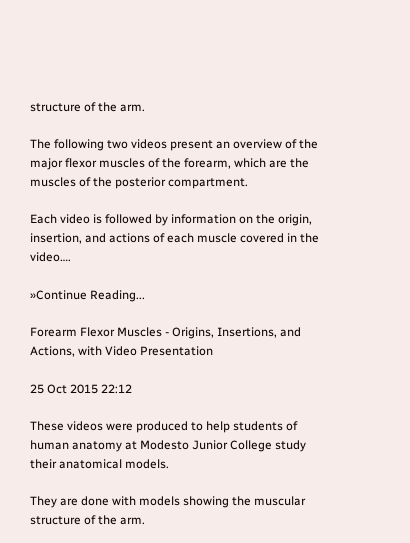structure of the arm.

The following two videos present an overview of the major flexor muscles of the forearm, which are the muscles of the posterior compartment.

Each video is followed by information on the origin, insertion, and actions of each muscle covered in the video….

»Continue Reading...

Forearm Flexor Muscles - Origins, Insertions, and Actions, with Video Presentation

25 Oct 2015 22:12

These videos were produced to help students of human anatomy at Modesto Junior College study their anatomical models.

They are done with models showing the muscular structure of the arm.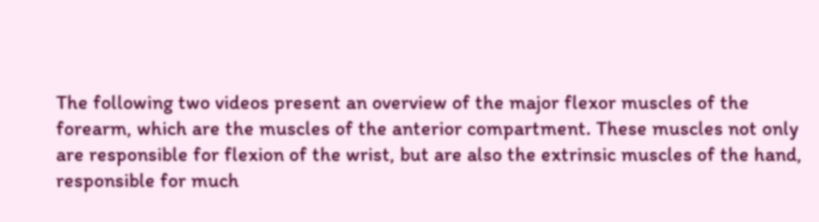The following two videos present an overview of the major flexor muscles of the forearm, which are the muscles of the anterior compartment. These muscles not only are responsible for flexion of the wrist, but are also the extrinsic muscles of the hand, responsible for much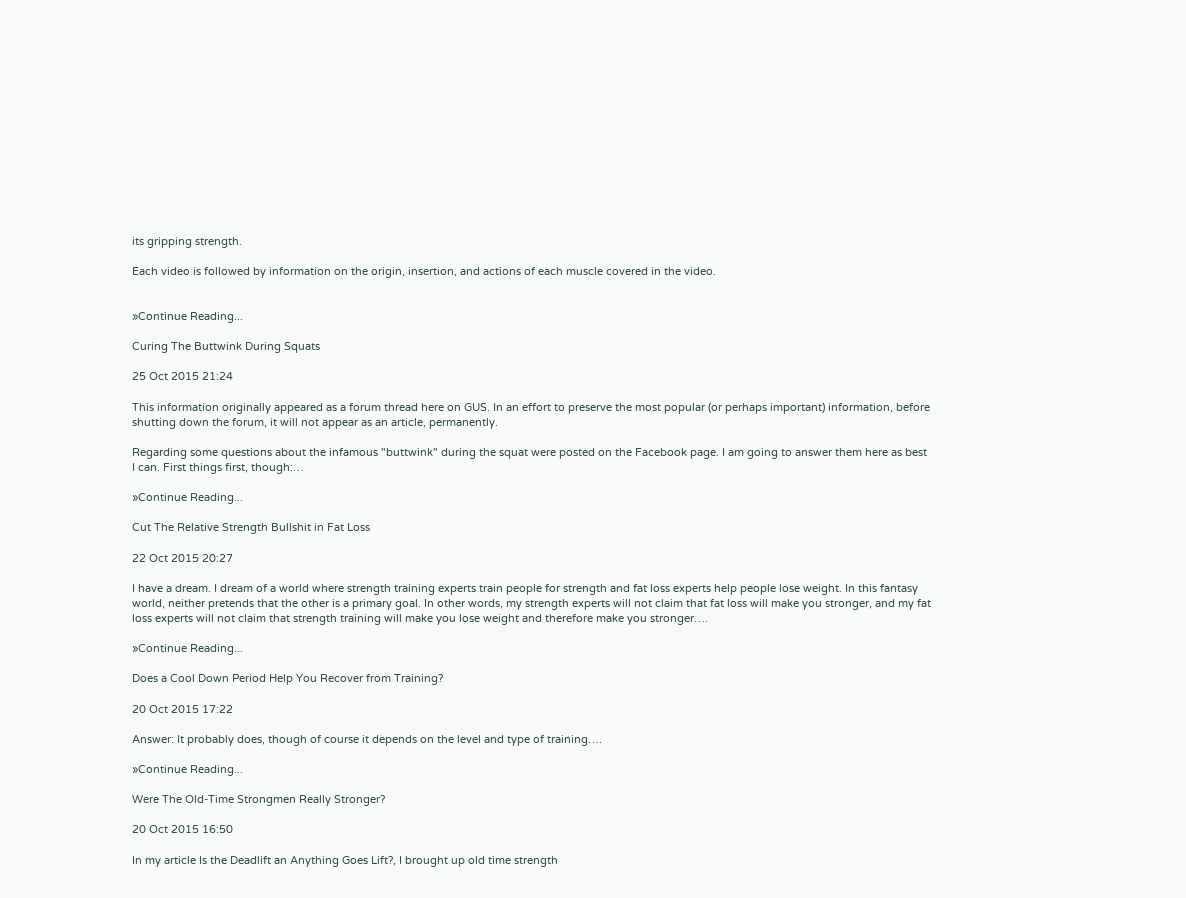its gripping strength.

Each video is followed by information on the origin, insertion, and actions of each muscle covered in the video.


»Continue Reading...

Curing The Buttwink During Squats

25 Oct 2015 21:24

This information originally appeared as a forum thread here on GUS. In an effort to preserve the most popular (or perhaps important) information, before shutting down the forum, it will not appear as an article, permanently.

Regarding some questions about the infamous "buttwink" during the squat were posted on the Facebook page. I am going to answer them here as best I can. First things first, though:…

»Continue Reading...

Cut The Relative Strength Bullshit in Fat Loss

22 Oct 2015 20:27

I have a dream. I dream of a world where strength training experts train people for strength and fat loss experts help people lose weight. In this fantasy world, neither pretends that the other is a primary goal. In other words, my strength experts will not claim that fat loss will make you stronger, and my fat loss experts will not claim that strength training will make you lose weight and therefore make you stronger….

»Continue Reading...

Does a Cool Down Period Help You Recover from Training?

20 Oct 2015 17:22

Answer: It probably does, though of course it depends on the level and type of training….

»Continue Reading...

Were The Old-Time Strongmen Really Stronger?

20 Oct 2015 16:50

In my article Is the Deadlift an Anything Goes Lift?, I brought up old time strength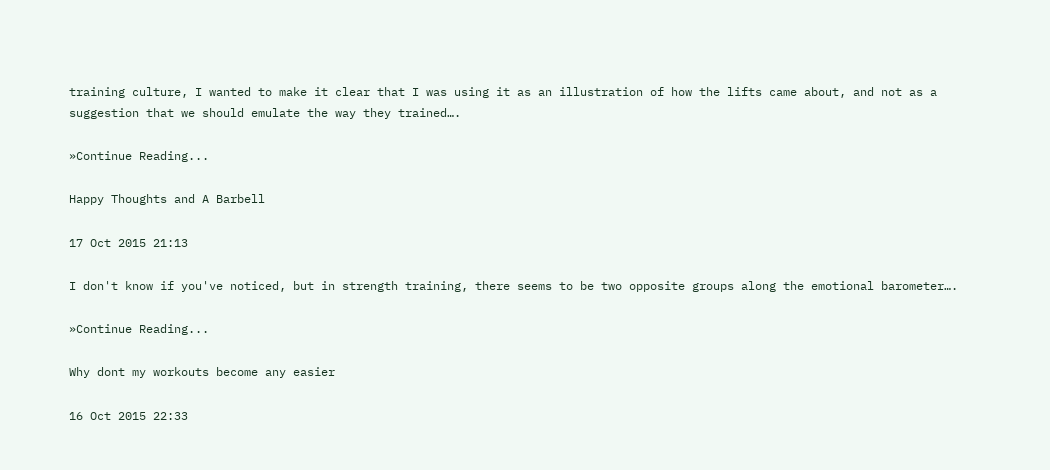training culture, I wanted to make it clear that I was using it as an illustration of how the lifts came about, and not as a suggestion that we should emulate the way they trained….

»Continue Reading...

Happy Thoughts and A Barbell

17 Oct 2015 21:13

I don't know if you've noticed, but in strength training, there seems to be two opposite groups along the emotional barometer….

»Continue Reading...

Why dont my workouts become any easier

16 Oct 2015 22:33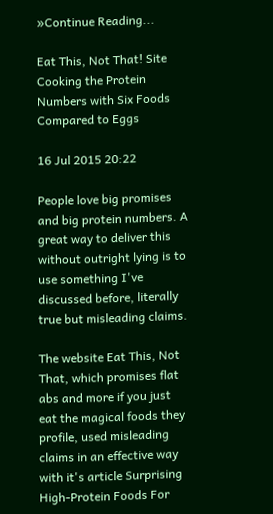»Continue Reading...

Eat This, Not That! Site Cooking the Protein Numbers with Six Foods Compared to Eggs

16 Jul 2015 20:22

People love big promises and big protein numbers. A great way to deliver this without outright lying is to use something I've discussed before, literally true but misleading claims.

The website Eat This, Not That, which promises flat abs and more if you just eat the magical foods they profile, used misleading claims in an effective way with it's article Surprising High-Protein Foods For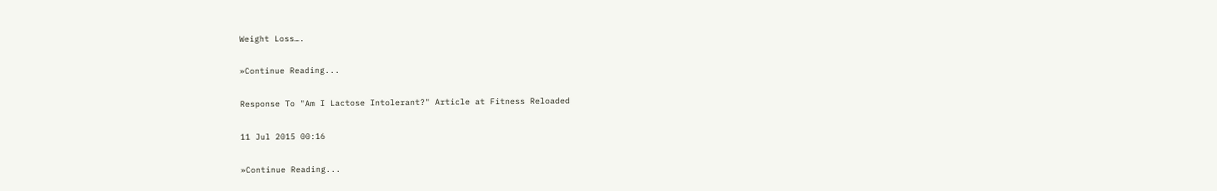Weight Loss….

»Continue Reading...

Response To "Am I Lactose Intolerant?" Article at Fitness Reloaded

11 Jul 2015 00:16

»Continue Reading...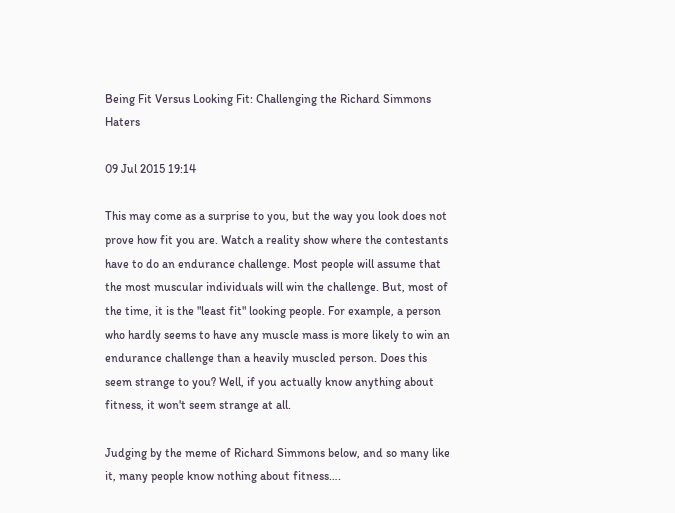Being Fit Versus Looking Fit: Challenging the Richard Simmons Haters

09 Jul 2015 19:14

This may come as a surprise to you, but the way you look does not prove how fit you are. Watch a reality show where the contestants have to do an endurance challenge. Most people will assume that the most muscular individuals will win the challenge. But, most of the time, it is the "least fit" looking people. For example, a person who hardly seems to have any muscle mass is more likely to win an endurance challenge than a heavily muscled person. Does this seem strange to you? Well, if you actually know anything about fitness, it won't seem strange at all.

Judging by the meme of Richard Simmons below, and so many like it, many people know nothing about fitness….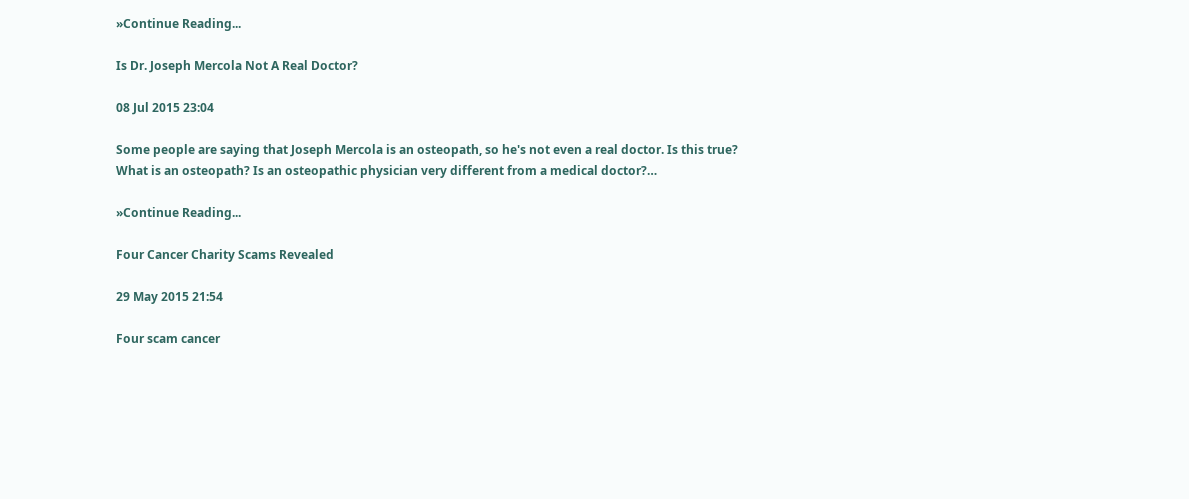»Continue Reading...

Is Dr. Joseph Mercola Not A Real Doctor?

08 Jul 2015 23:04

Some people are saying that Joseph Mercola is an osteopath, so he's not even a real doctor. Is this true? What is an osteopath? Is an osteopathic physician very different from a medical doctor?…

»Continue Reading...

Four Cancer Charity Scams Revealed

29 May 2015 21:54

Four scam cancer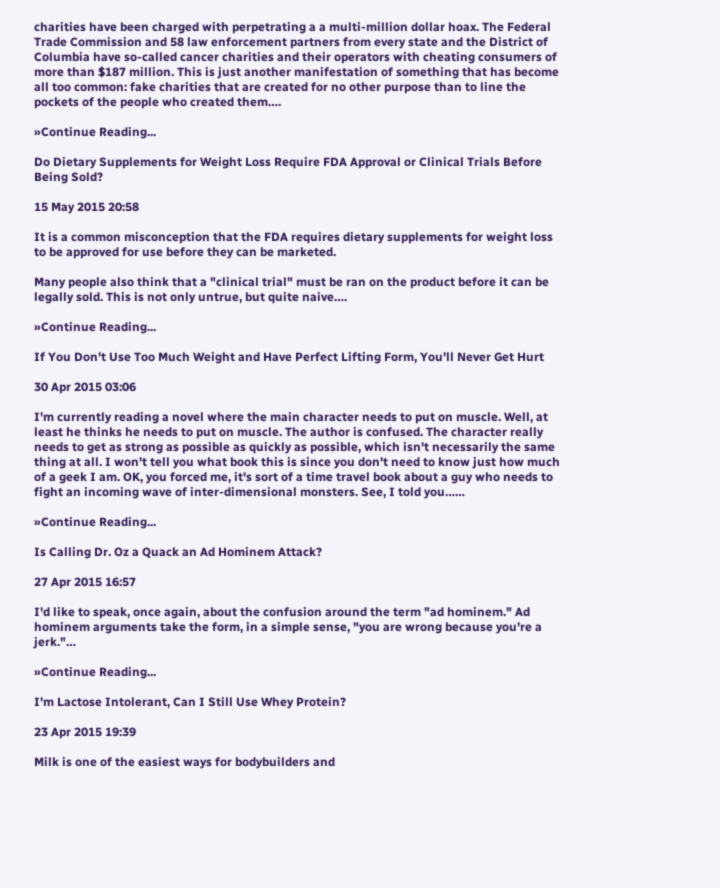charities have been charged with perpetrating a a multi-million dollar hoax. The Federal Trade Commission and 58 law enforcement partners from every state and the District of Columbia have so-called cancer charities and their operators with cheating consumers of more than $187 million. This is just another manifestation of something that has become all too common: fake charities that are created for no other purpose than to line the pockets of the people who created them….

»Continue Reading...

Do Dietary Supplements for Weight Loss Require FDA Approval or Clinical Trials Before Being Sold?

15 May 2015 20:58

It is a common misconception that the FDA requires dietary supplements for weight loss to be approved for use before they can be marketed.

Many people also think that a "clinical trial" must be ran on the product before it can be legally sold. This is not only untrue, but quite naive….

»Continue Reading...

If You Don't Use Too Much Weight and Have Perfect Lifting Form, You'll Never Get Hurt

30 Apr 2015 03:06

I'm currently reading a novel where the main character needs to put on muscle. Well, at least he thinks he needs to put on muscle. The author is confused. The character really needs to get as strong as possible as quickly as possible, which isn't necessarily the same thing at all. I won't tell you what book this is since you don't need to know just how much of a geek I am. OK, you forced me, it's sort of a time travel book about a guy who needs to fight an incoming wave of inter-dimensional monsters. See, I told you……

»Continue Reading...

Is Calling Dr. Oz a Quack an Ad Hominem Attack?

27 Apr 2015 16:57

I'd like to speak, once again, about the confusion around the term "ad hominem." Ad hominem arguments take the form, in a simple sense, "you are wrong because you're a jerk."…

»Continue Reading...

I'm Lactose Intolerant, Can I Still Use Whey Protein?

23 Apr 2015 19:39

Milk is one of the easiest ways for bodybuilders and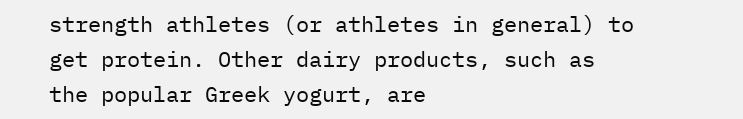strength athletes (or athletes in general) to get protein. Other dairy products, such as the popular Greek yogurt, are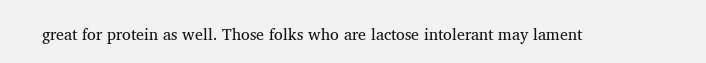great for protein as well. Those folks who are lactose intolerant may lament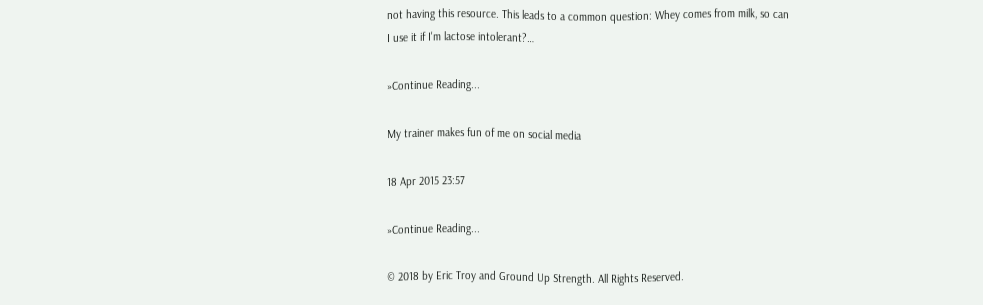not having this resource. This leads to a common question: Whey comes from milk, so can I use it if I'm lactose intolerant?…

»Continue Reading...

My trainer makes fun of me on social media

18 Apr 2015 23:57

»Continue Reading...

© 2018 by Eric Troy and Ground Up Strength. All Rights Reserved.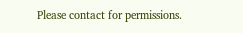Please contact for permissions.